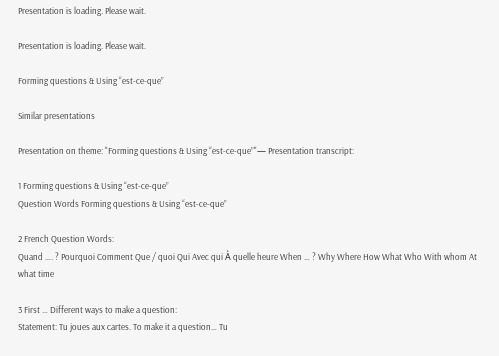Presentation is loading. Please wait.

Presentation is loading. Please wait.

Forming questions & Using “est-ce-que”

Similar presentations

Presentation on theme: "Forming questions & Using “est-ce-que”"— Presentation transcript:

1 Forming questions & Using “est-ce-que”
Question Words Forming questions & Using “est-ce-que”

2 French Question Words:
Quand …. ? Pourquoi Comment Que / quoi Qui Avec qui À quelle heure When … ? Why Where How What Who With whom At what time

3 First … Different ways to make a question:
Statement: Tu joues aux cartes. To make it a question… Tu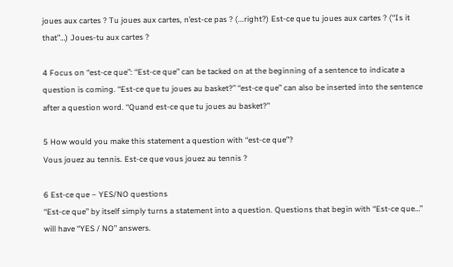joues aux cartes ? Tu joues aux cartes, n’est-ce pas ? (...right?) Est-ce que tu joues aux cartes ? (“Is it that”…) Joues-tu aux cartes ?

4 Focus on “est-ce que”: “Est-ce que” can be tacked on at the beginning of a sentence to indicate a question is coming. “Est-ce que tu joues au basket?” “est-ce que” can also be inserted into the sentence after a question word. “Quand est-ce que tu joues au basket?”

5 How would you make this statement a question with “est-ce que”?
Vous jouez au tennis. Est-ce que vous jouez au tennis ?

6 Est-ce que – YES/NO questions
“Est-ce que” by itself simply turns a statement into a question. Questions that begin with “Est-ce que…” will have “YES / NO” answers.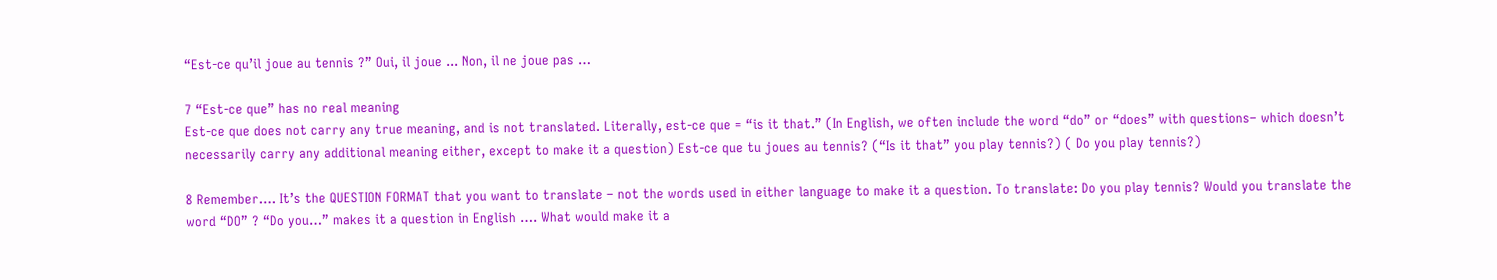“Est-ce qu’il joue au tennis ?” Oui, il joue ... Non, il ne joue pas …

7 “Est-ce que” has no real meaning
Est-ce que does not carry any true meaning, and is not translated. Literally, est-ce que = “is it that.” (In English, we often include the word “do” or “does” with questions– which doesn’t necessarily carry any additional meaning either, except to make it a question) Est-ce que tu joues au tennis? (“Is it that” you play tennis?) ( Do you play tennis?)

8 Remember…. It’s the QUESTION FORMAT that you want to translate – not the words used in either language to make it a question. To translate: Do you play tennis? Would you translate the word “DO” ? “Do you…” makes it a question in English …. What would make it a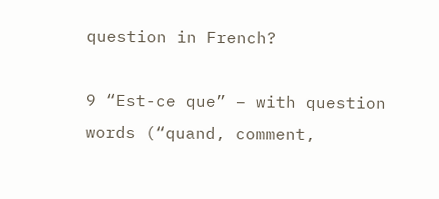question in French?

9 “Est-ce que” – with question words (“quand, comment,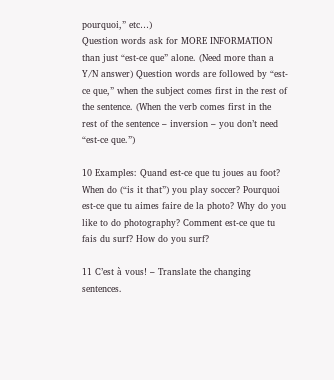pourquoi,” etc…)
Question words ask for MORE INFORMATION than just “est-ce que” alone. (Need more than a Y/N answer) Question words are followed by “est-ce que,” when the subject comes first in the rest of the sentence. (When the verb comes first in the rest of the sentence – inversion – you don’t need “est-ce que.”)

10 Examples: Quand est-ce que tu joues au foot?
When do (“is it that”) you play soccer? Pourquoi est-ce que tu aimes faire de la photo? Why do you like to do photography? Comment est-ce que tu fais du surf? How do you surf?

11 C’est à vous! – Translate the changing sentences.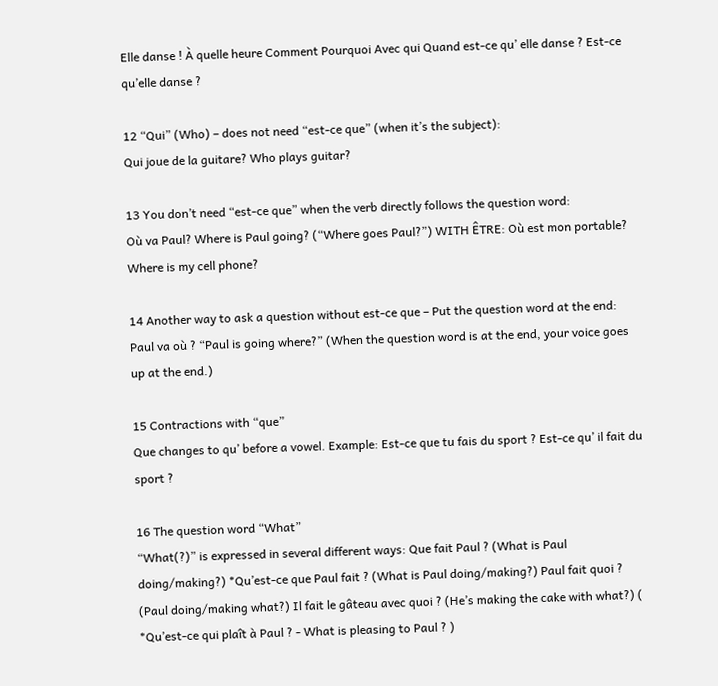Elle danse ! À quelle heure Comment Pourquoi Avec qui Quand est-ce qu’ elle danse ? Est-ce qu’elle danse ?

12 “Qui” (Who) – does not need “est-ce que” (when it’s the subject):
Qui joue de la guitare? Who plays guitar?

13 You don’t need “est-ce que” when the verb directly follows the question word:
Où va Paul? Where is Paul going? (“Where goes Paul?”) WITH ÊTRE: Où est mon portable? Where is my cell phone?

14 Another way to ask a question without est-ce que – Put the question word at the end:
Paul va où ? “Paul is going where?” (When the question word is at the end, your voice goes up at the end.)

15 Contractions with “que”
Que changes to qu’ before a vowel. Example: Est-ce que tu fais du sport ? Est-ce qu’ il fait du sport ?

16 The question word “What”
“What(?)” is expressed in several different ways: Que fait Paul ? (What is Paul doing/making?) *Qu’est-ce que Paul fait ? (What is Paul doing/making?) Paul fait quoi ? (Paul doing/making what?) Il fait le gâteau avec quoi ? (He’s making the cake with what?) ( *Qu’est-ce qui plaît à Paul ? - What is pleasing to Paul ? )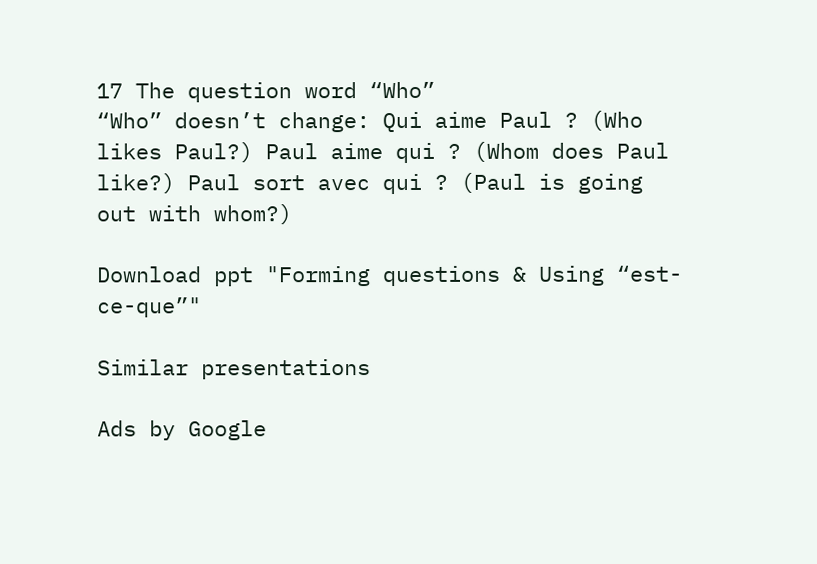17 The question word “Who”
“Who” doesn’t change: Qui aime Paul ? (Who likes Paul?) Paul aime qui ? (Whom does Paul like?) Paul sort avec qui ? (Paul is going out with whom?)

Download ppt "Forming questions & Using “est-ce-que”"

Similar presentations

Ads by Google